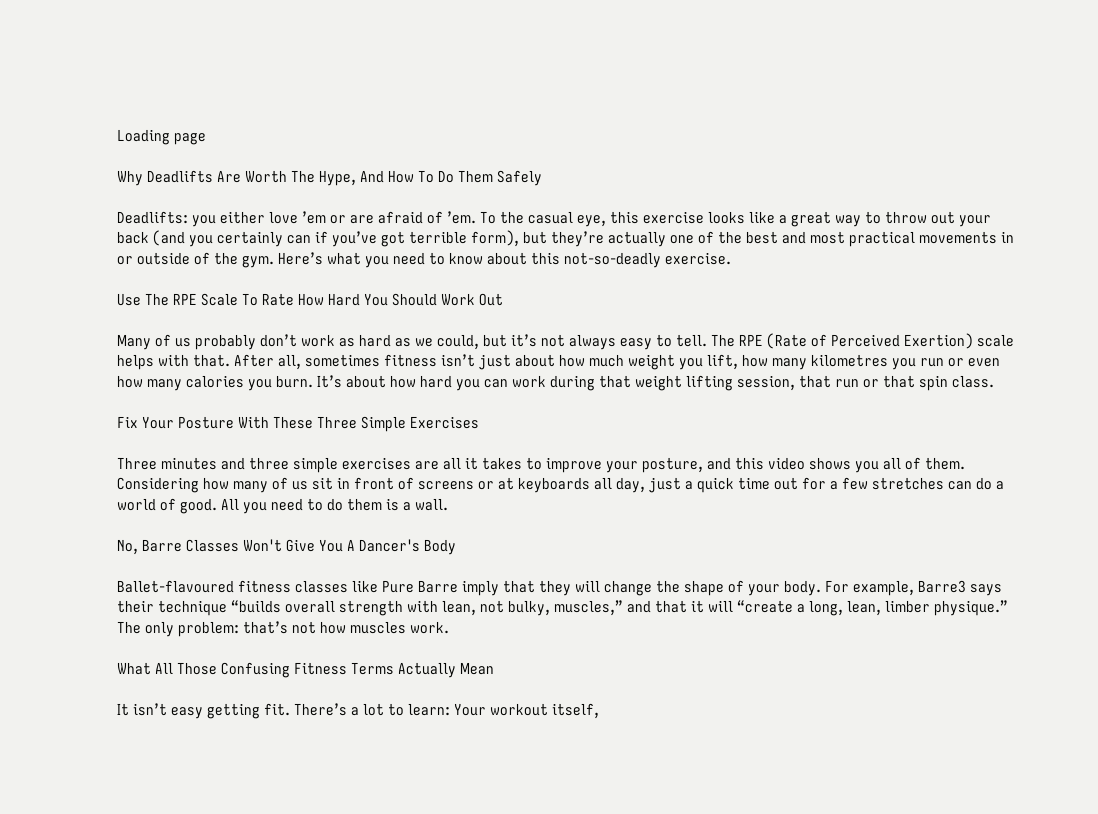Loading page

Why Deadlifts Are Worth The Hype, And How To Do Them Safely

Deadlifts: you either love ’em or are afraid of ’em. To the casual eye, this exercise looks like a great way to throw out your back (and you certainly can if you’ve got terrible form), but they’re actually one of the best and most practical movements in or outside of the gym. Here’s what you need to know about this not-so-deadly exercise.

Use The RPE Scale To Rate How Hard You Should Work Out

Many of us probably don’t work as hard as we could, but it’s not always easy to tell. The RPE (Rate of Perceived Exertion) scale helps with that. After all, sometimes fitness isn’t just about how much weight you lift, how many kilometres you run or even how many calories you burn. It’s about how hard you can work during that weight lifting session, that run or that spin class.

Fix Your Posture With These Three Simple Exercises

Three minutes and three simple exercises are all it takes to improve your posture, and this video shows you all of them. Considering how many of us sit in front of screens or at keyboards all day, just a quick time out for a few stretches can do a world of good. All you need to do them is a wall.

No, Barre Classes Won't Give You A Dancer's Body

Ballet-flavoured fitness classes like Pure Barre imply that they will change the shape of your body. For example, Barre3 says their technique “builds overall strength with lean, not bulky, muscles,” and that it will “create a long, lean, limber physique.” The only problem: that’s not how muscles work.

What All Those Confusing Fitness Terms Actually Mean

It isn’t easy getting fit. There’s a lot to learn: Your workout itself,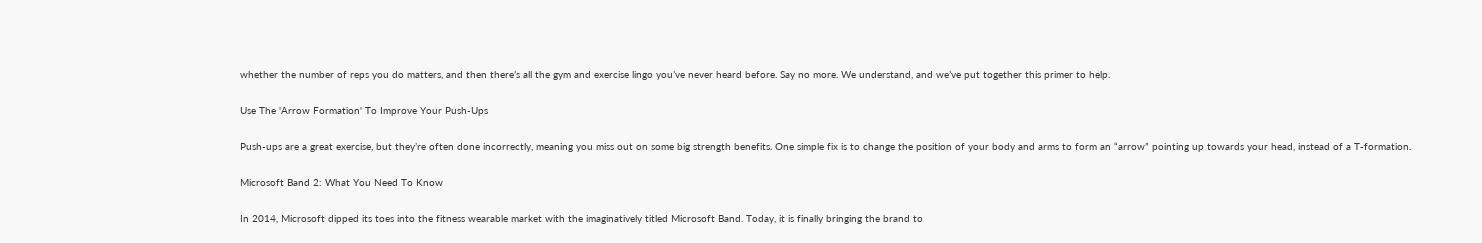whether the number of reps you do matters, and then there’s all the gym and exercise lingo you’ve never heard before. Say no more. We understand, and we’ve put together this primer to help.

Use The 'Arrow Formation' To Improve Your Push-Ups

Push-ups are a great exercise, but they’re often done incorrectly, meaning you miss out on some big strength benefits. One simple fix is to change the position of your body and arms to form an “arrow” pointing up towards your head, instead of a T-formation.

Microsoft Band 2: What You Need To Know

In 2014, Microsoft dipped its toes into the fitness wearable market with the imaginatively titled Microsoft Band. Today, it is finally bringing the brand to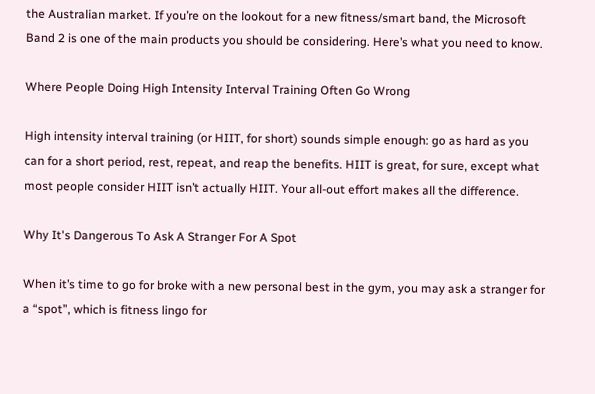the Australian market. If you’re on the lookout for a new fitness/smart band, the Microsoft Band 2 is one of the main products you should be considering. Here’s what you need to know.

Where People Doing High Intensity Interval Training Often Go Wrong

High intensity interval training (or HIIT, for short) sounds simple enough: go as hard as you can for a short period, rest, repeat, and reap the benefits. HIIT is great, for sure, except what most people consider HIIT isn’t actually HIIT. Your all-out effort makes all the difference.

Why It's Dangerous To Ask A Stranger For A Spot

When it’s time to go for broke with a new personal best in the gym, you may ask a stranger for a “spot”, which is fitness lingo for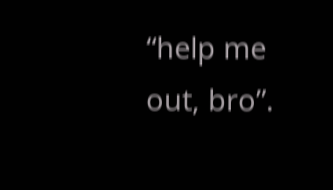“help me out, bro”.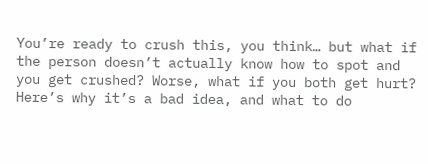You’re ready to crush this, you think… but what if the person doesn’t actually know how to spot and you get crushed? Worse, what if you both get hurt? Here’s why it’s a bad idea, and what to do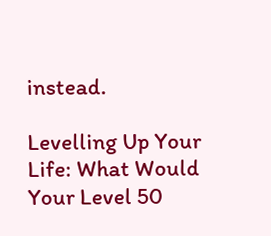instead.

Levelling Up Your Life: What Would Your Level 50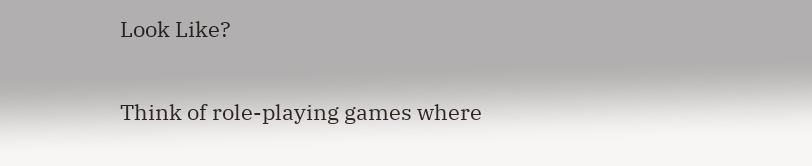Look Like?

Think of role-playing games where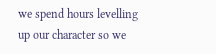we spend hours levelling up our character so we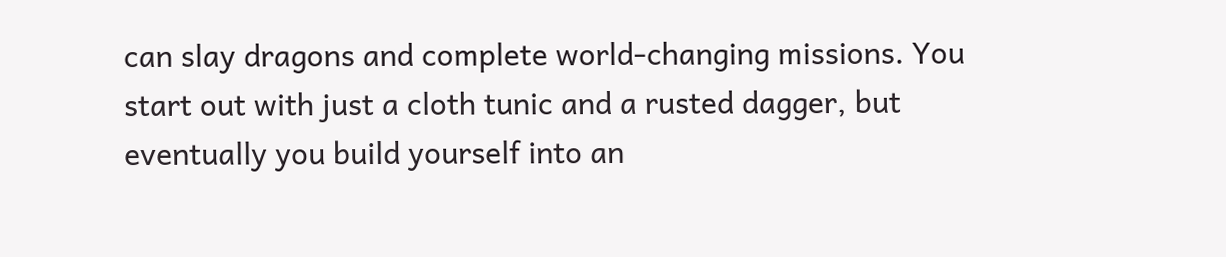can slay dragons and complete world-changing missions. You start out with just a cloth tunic and a rusted dagger, but eventually you build yourself into an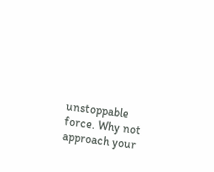unstoppable force. Why not approach your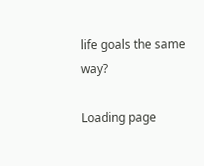life goals the same way?

Loading page